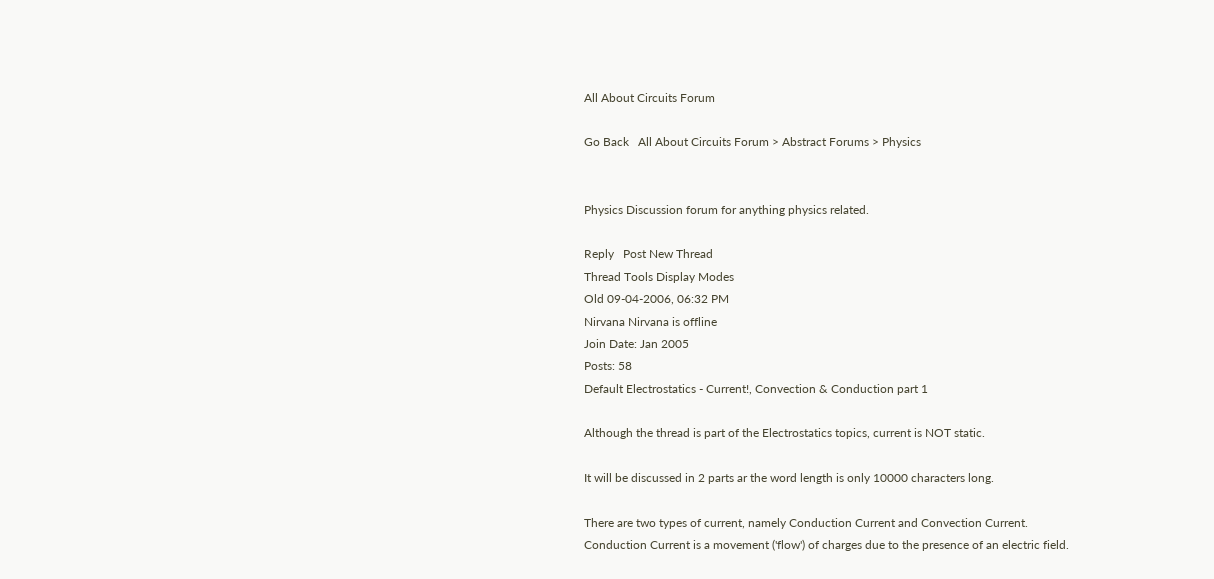All About Circuits Forum

Go Back   All About Circuits Forum > Abstract Forums > Physics


Physics Discussion forum for anything physics related.

Reply   Post New Thread
Thread Tools Display Modes
Old 09-04-2006, 06:32 PM
Nirvana Nirvana is offline
Join Date: Jan 2005
Posts: 58
Default Electrostatics - Current!, Convection & Conduction part 1

Although the thread is part of the Electrostatics topics, current is NOT static.

It will be discussed in 2 parts ar the word length is only 10000 characters long.

There are two types of current, namely Conduction Current and Convection Current.
Conduction Current is a movement ('flow') of charges due to the presence of an electric field.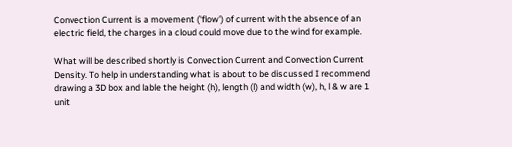Convection Current is a movement ('flow') of current with the absence of an electric field, the charges in a cloud could move due to the wind for example.

What will be described shortly is Convection Current and Convection Current Density. To help in understanding what is about to be discussed I recommend drawing a 3D box and lable the height (h), length (l) and width (w), h, l & w are 1 unit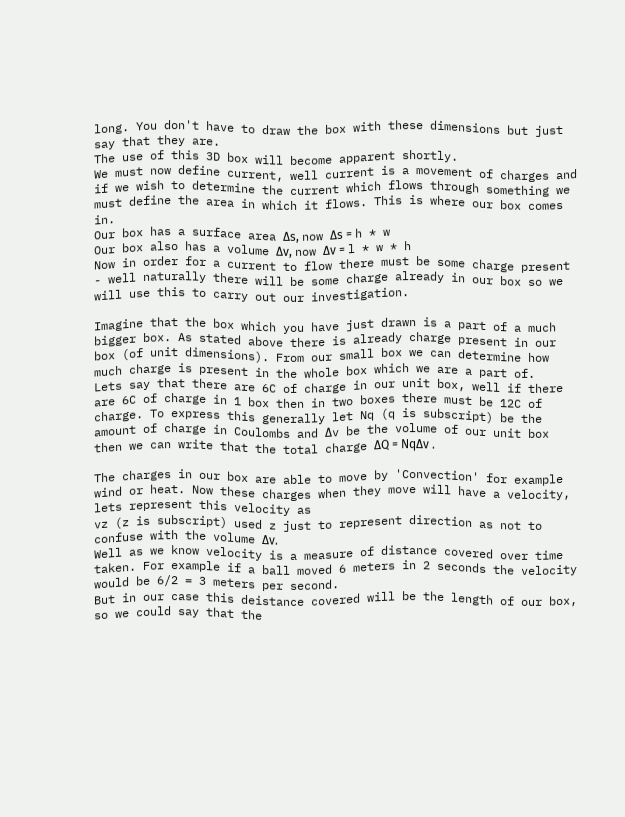long. You don't have to draw the box with these dimensions but just say that they are.
The use of this 3D box will become apparent shortly.
We must now define current, well current is a movement of charges and if we wish to determine the current which flows through something we must define the area in which it flows. This is where our box comes in.
Our box has a surface area Δs, now Δs = h * w
Our box also has a volume Δv, now Δv = l * w * h
Now in order for a current to flow there must be some charge present - well naturally there will be some charge already in our box so we will use this to carry out our investigation.

Imagine that the box which you have just drawn is a part of a much bigger box. As stated above there is already charge present in our box (of unit dimensions). From our small box we can determine how much charge is present in the whole box which we are a part of.
Lets say that there are 6C of charge in our unit box, well if there are 6C of charge in 1 box then in two boxes there must be 12C of charge. To express this generally let Nq (q is subscript) be the amount of charge in Coulombs and Δv be the volume of our unit box then we can write that the total charge ΔQ = NqΔv .

The charges in our box are able to move by 'Convection' for example wind or heat. Now these charges when they move will have a velocity, lets represent this velocity as
vz (z is subscript) used z just to represent direction as not to confuse with the volume Δv.
Well as we know velocity is a measure of distance covered over time taken. For example if a ball moved 6 meters in 2 seconds the velocity would be 6/2 = 3 meters per second.
But in our case this deistance covered will be the length of our box, so we could say that the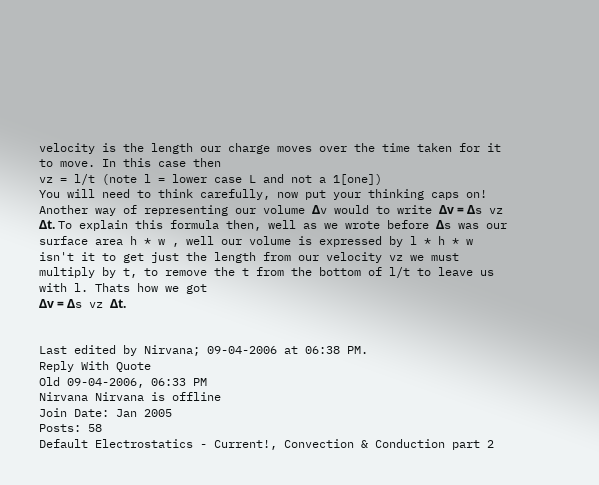velocity is the length our charge moves over the time taken for it to move. In this case then
vz = l/t (note l = lower case L and not a 1[one])
You will need to think carefully, now put your thinking caps on! Another way of representing our volume Δv would to write Δv = Δs vz Δt. To explain this formula then, well as we wrote before Δs was our surface area h * w , well our volume is expressed by l * h * w isn't it to get just the length from our velocity vz we must multiply by t, to remove the t from the bottom of l/t to leave us with l. Thats how we got
Δv = Δs vz Δt.


Last edited by Nirvana; 09-04-2006 at 06:38 PM.
Reply With Quote
Old 09-04-2006, 06:33 PM
Nirvana Nirvana is offline
Join Date: Jan 2005
Posts: 58
Default Electrostatics - Current!, Convection & Conduction part 2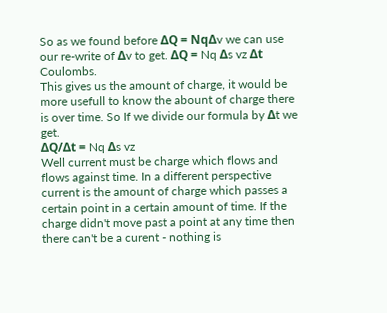So as we found before ΔQ = NqΔv we can use our re-write of Δv to get. ΔQ = Nq Δs vz Δt Coulombs.
This gives us the amount of charge, it would be more usefull to know the abount of charge there is over time. So If we divide our formula by Δt we get.
ΔQ/Δt = Nq Δs vz
Well current must be charge which flows and flows against time. In a different perspective current is the amount of charge which passes a certain point in a certain amount of time. If the charge didn't move past a point at any time then there can't be a curent - nothing is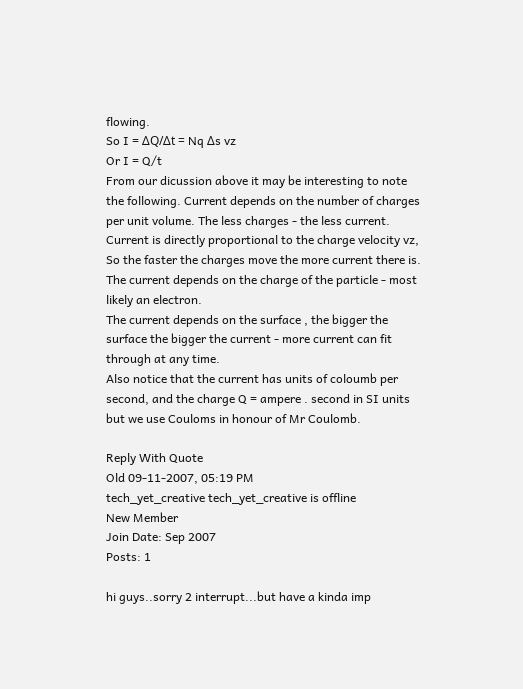flowing.
So I = ΔQ/Δt = Nq Δs vz
Or I = Q/t
From our dicussion above it may be interesting to note the following. Current depends on the number of charges per unit volume. The less charges - the less current.
Current is directly proportional to the charge velocity vz, So the faster the charges move the more current there is.
The current depends on the charge of the particle - most likely an electron.
The current depends on the surface , the bigger the surface the bigger the current - more current can fit through at any time.
Also notice that the current has units of coloumb per second, and the charge Q = ampere . second in SI units but we use Couloms in honour of Mr Coulomb.

Reply With Quote
Old 09-11-2007, 05:19 PM
tech_yet_creative tech_yet_creative is offline
New Member
Join Date: Sep 2007
Posts: 1

hi guys..sorry 2 interrupt...but have a kinda imp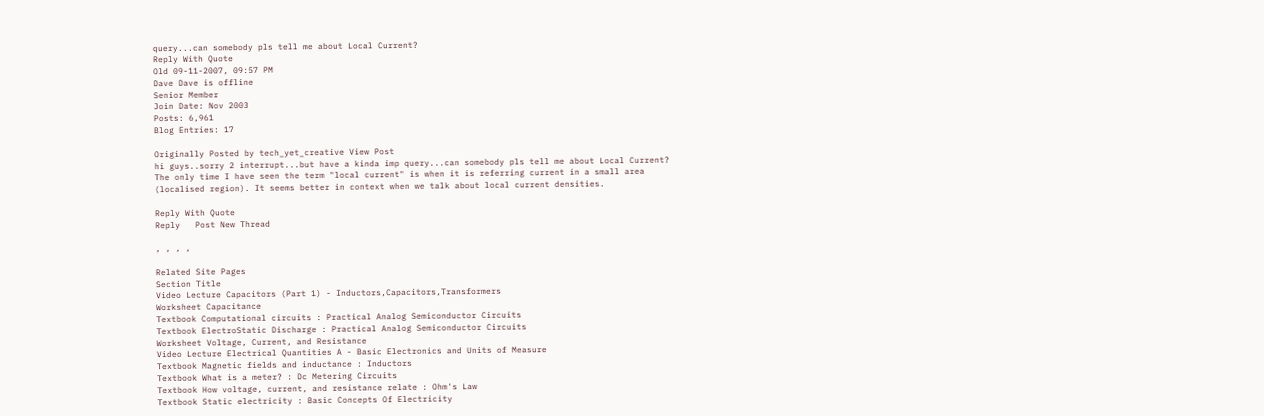query...can somebody pls tell me about Local Current?
Reply With Quote
Old 09-11-2007, 09:57 PM
Dave Dave is offline
Senior Member
Join Date: Nov 2003
Posts: 6,961
Blog Entries: 17

Originally Posted by tech_yet_creative View Post
hi guys..sorry 2 interrupt...but have a kinda imp query...can somebody pls tell me about Local Current?
The only time I have seen the term "local current" is when it is referring current in a small area (localised region). It seems better in context when we talk about local current densities.

Reply With Quote
Reply   Post New Thread

, , , ,

Related Site Pages
Section Title
Video Lecture Capacitors (Part 1) - Inductors,Capacitors,Transformers
Worksheet Capacitance
Textbook Computational circuits : Practical Analog Semiconductor Circuits
Textbook ElectroStatic Discharge : Practical Analog Semiconductor Circuits
Worksheet Voltage, Current, and Resistance
Video Lecture Electrical Quantities A - Basic Electronics and Units of Measure
Textbook Magnetic fields and inductance : Inductors
Textbook What is a meter? : Dc Metering Circuits
Textbook How voltage, current, and resistance relate : Ohm's Law
Textbook Static electricity : Basic Concepts Of Electricity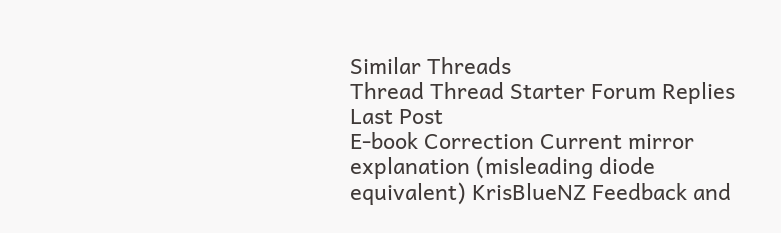Similar Threads
Thread Thread Starter Forum Replies Last Post
E-book Correction Current mirror explanation (misleading diode equivalent) KrisBlueNZ Feedback and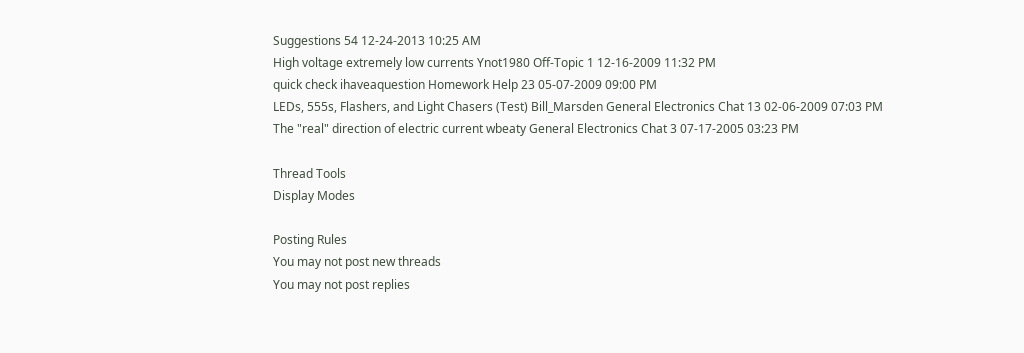Suggestions 54 12-24-2013 10:25 AM
High voltage extremely low currents Ynot1980 Off-Topic 1 12-16-2009 11:32 PM
quick check ihaveaquestion Homework Help 23 05-07-2009 09:00 PM
LEDs, 555s, Flashers, and Light Chasers (Test) Bill_Marsden General Electronics Chat 13 02-06-2009 07:03 PM
The "real" direction of electric current wbeaty General Electronics Chat 3 07-17-2005 03:23 PM

Thread Tools
Display Modes

Posting Rules
You may not post new threads
You may not post replies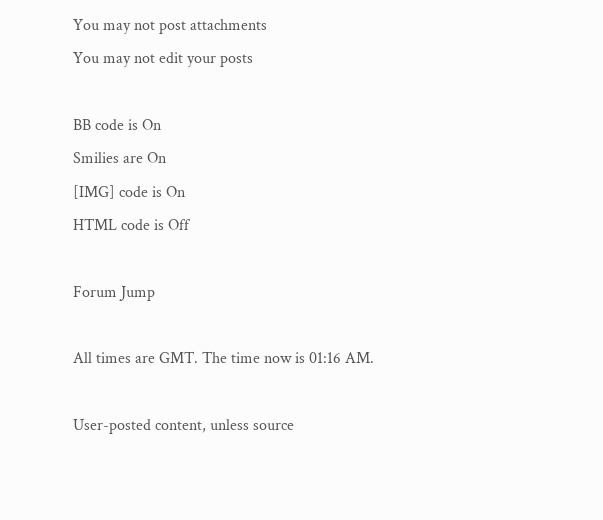You may not post attachments
You may not edit your posts

BB code is On
Smilies are On
[IMG] code is On
HTML code is Off

Forum Jump

All times are GMT. The time now is 01:16 AM.

User-posted content, unless source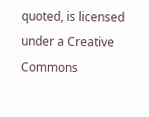quoted, is licensed under a Creative Commons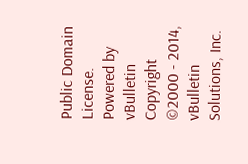Public Domain License.
Powered by vBulletin
Copyright ©2000 - 2014, vBulletin Solutions, Inc.